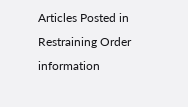Articles Posted in Restraining Order information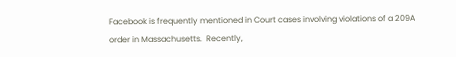Facebook is frequently mentioned in Court cases involving violations of a 209A order in Massachusetts.  Recently,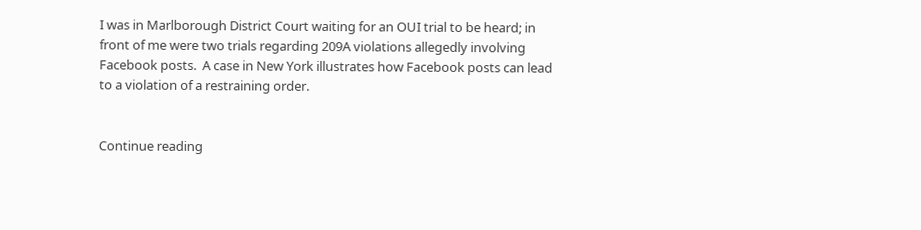I was in Marlborough District Court waiting for an OUI trial to be heard; in front of me were two trials regarding 209A violations allegedly involving Facebook posts.  A case in New York illustrates how Facebook posts can lead to a violation of a restraining order.


Continue reading